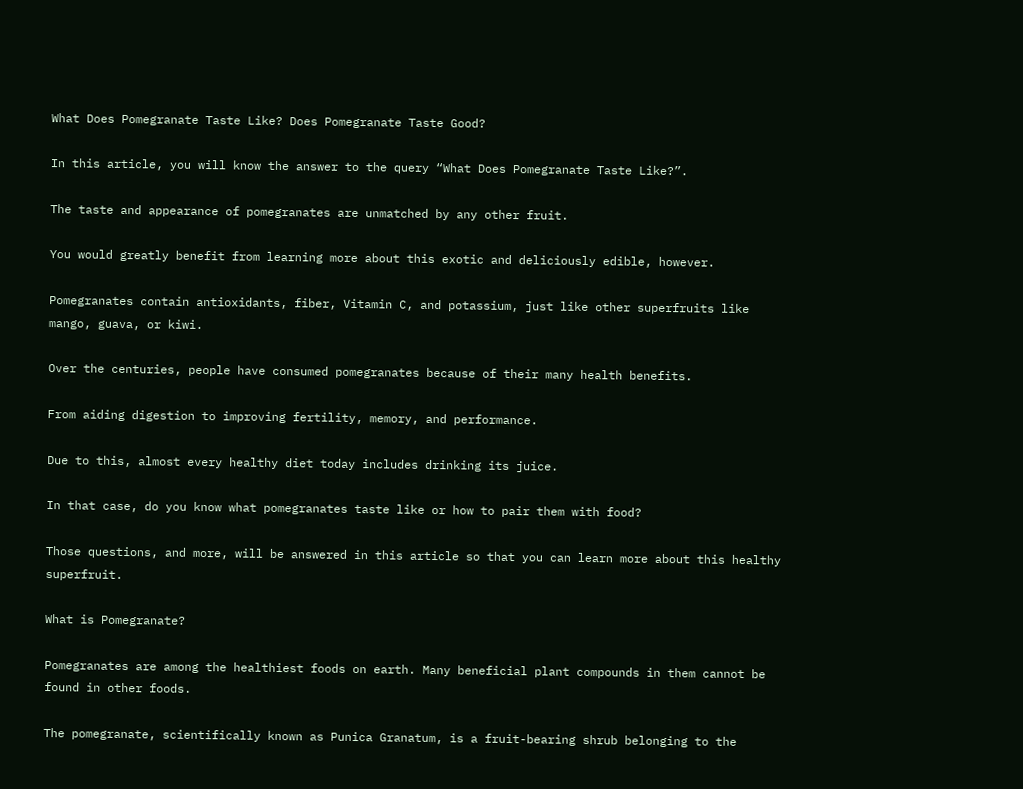What Does Pomegranate Taste Like? Does Pomegranate Taste Good?

In this article, you will know the answer to the query “What Does Pomegranate Taste Like?”.

The taste and appearance of pomegranates are unmatched by any other fruit.

You would greatly benefit from learning more about this exotic and deliciously edible, however.

Pomegranates contain antioxidants, fiber, Vitamin C, and potassium, just like other superfruits like mango, guava, or kiwi.

Over the centuries, people have consumed pomegranates because of their many health benefits.

From aiding digestion to improving fertility, memory, and performance.

Due to this, almost every healthy diet today includes drinking its juice.

In that case, do you know what pomegranates taste like or how to pair them with food?

Those questions, and more, will be answered in this article so that you can learn more about this healthy superfruit.

What is Pomegranate?

Pomegranates are among the healthiest foods on earth. Many beneficial plant compounds in them cannot be found in other foods.

The pomegranate, scientifically known as Punica Granatum, is a fruit-bearing shrub belonging to the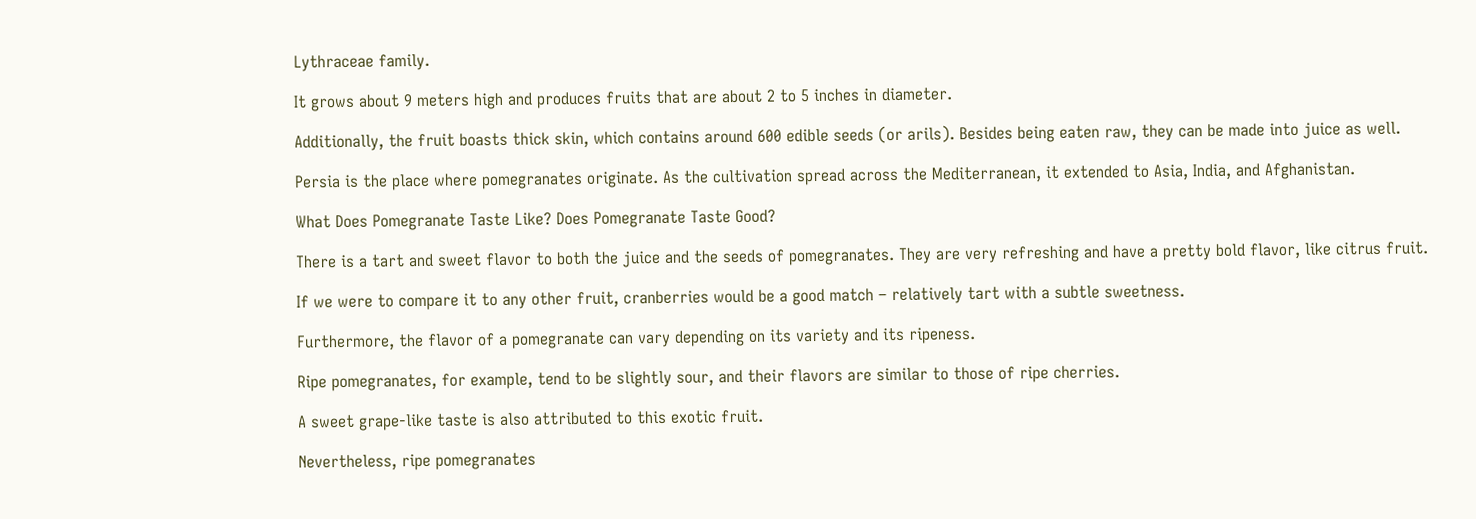Lythraceae family.

It grows about 9 meters high and produces fruits that are about 2 to 5 inches in diameter.

Additionally, the fruit boasts thick skin, which contains around 600 edible seeds (or arils). Besides being eaten raw, they can be made into juice as well.

Persia is the place where pomegranates originate. As the cultivation spread across the Mediterranean, it extended to Asia, India, and Afghanistan.

What Does Pomegranate Taste Like? Does Pomegranate Taste Good?

There is a tart and sweet flavor to both the juice and the seeds of pomegranates. They are very refreshing and have a pretty bold flavor, like citrus fruit.

If we were to compare it to any other fruit, cranberries would be a good match – relatively tart with a subtle sweetness.

Furthermore, the flavor of a pomegranate can vary depending on its variety and its ripeness.

Ripe pomegranates, for example, tend to be slightly sour, and their flavors are similar to those of ripe cherries.

A sweet grape-like taste is also attributed to this exotic fruit.

Nevertheless, ripe pomegranates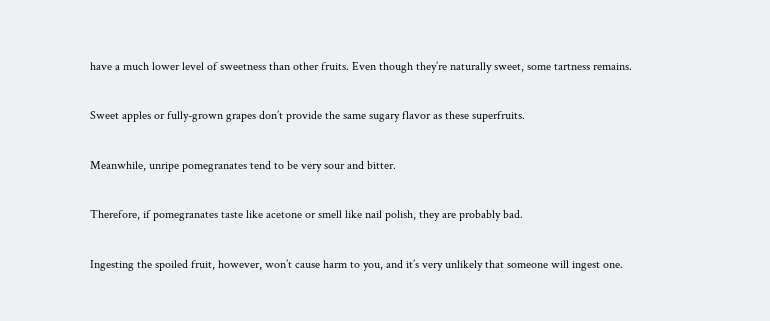have a much lower level of sweetness than other fruits. Even though they’re naturally sweet, some tartness remains.

Sweet apples or fully-grown grapes don’t provide the same sugary flavor as these superfruits.

Meanwhile, unripe pomegranates tend to be very sour and bitter.

Therefore, if pomegranates taste like acetone or smell like nail polish, they are probably bad.

Ingesting the spoiled fruit, however, won’t cause harm to you, and it’s very unlikely that someone will ingest one.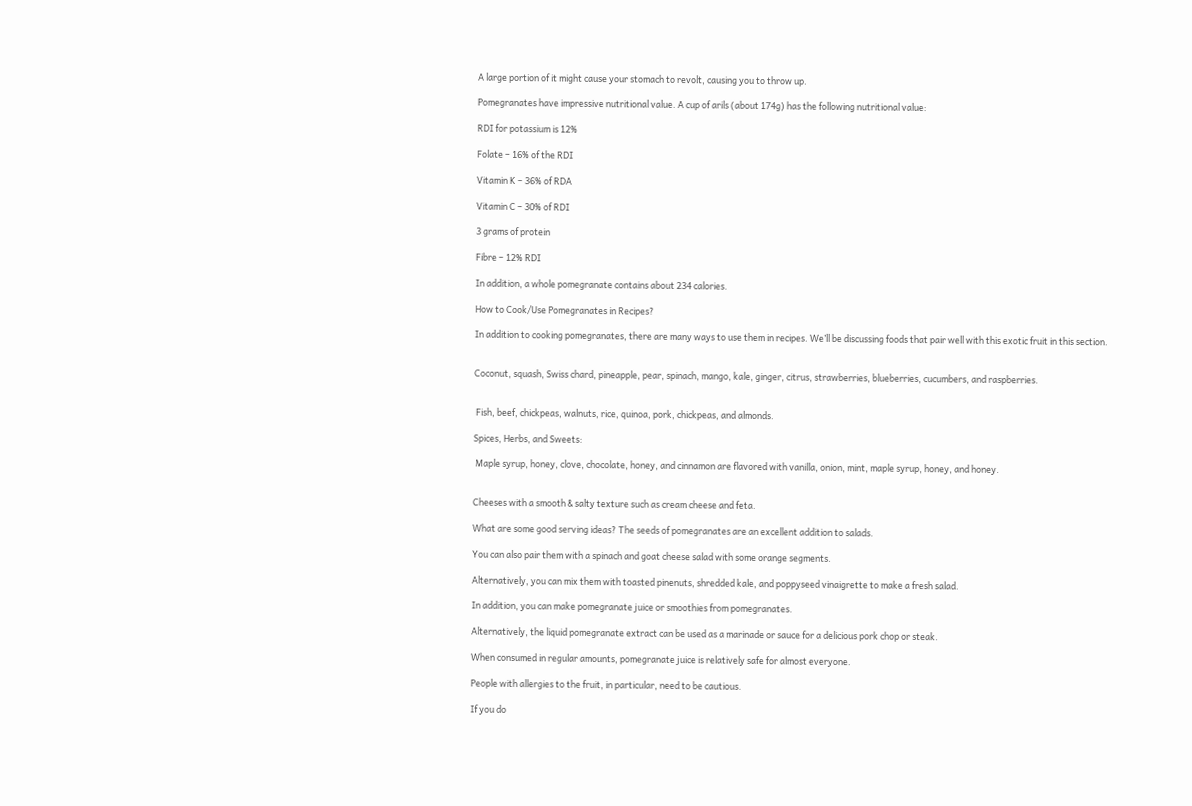A large portion of it might cause your stomach to revolt, causing you to throw up.

Pomegranates have impressive nutritional value. A cup of arils (about 174g) has the following nutritional value:

RDI for potassium is 12%

Folate – 16% of the RDI

Vitamin K – 36% of RDA

Vitamin C – 30% of RDI

3 grams of protein

Fibre – 12% RDI

In addition, a whole pomegranate contains about 234 calories.

How to Cook/Use Pomegranates in Recipes?

In addition to cooking pomegranates, there are many ways to use them in recipes. We’ll be discussing foods that pair well with this exotic fruit in this section.


Coconut, squash, Swiss chard, pineapple, pear, spinach, mango, kale, ginger, citrus, strawberries, blueberries, cucumbers, and raspberries.


 Fish, beef, chickpeas, walnuts, rice, quinoa, pork, chickpeas, and almonds.

Spices, Herbs, and Sweets:

 Maple syrup, honey, clove, chocolate, honey, and cinnamon are flavored with vanilla, onion, mint, maple syrup, honey, and honey.


Cheeses with a smooth & salty texture such as cream cheese and feta.

What are some good serving ideas? The seeds of pomegranates are an excellent addition to salads.

You can also pair them with a spinach and goat cheese salad with some orange segments.

Alternatively, you can mix them with toasted pinenuts, shredded kale, and poppyseed vinaigrette to make a fresh salad.

In addition, you can make pomegranate juice or smoothies from pomegranates.

Alternatively, the liquid pomegranate extract can be used as a marinade or sauce for a delicious pork chop or steak.

When consumed in regular amounts, pomegranate juice is relatively safe for almost everyone.

People with allergies to the fruit, in particular, need to be cautious.

If you do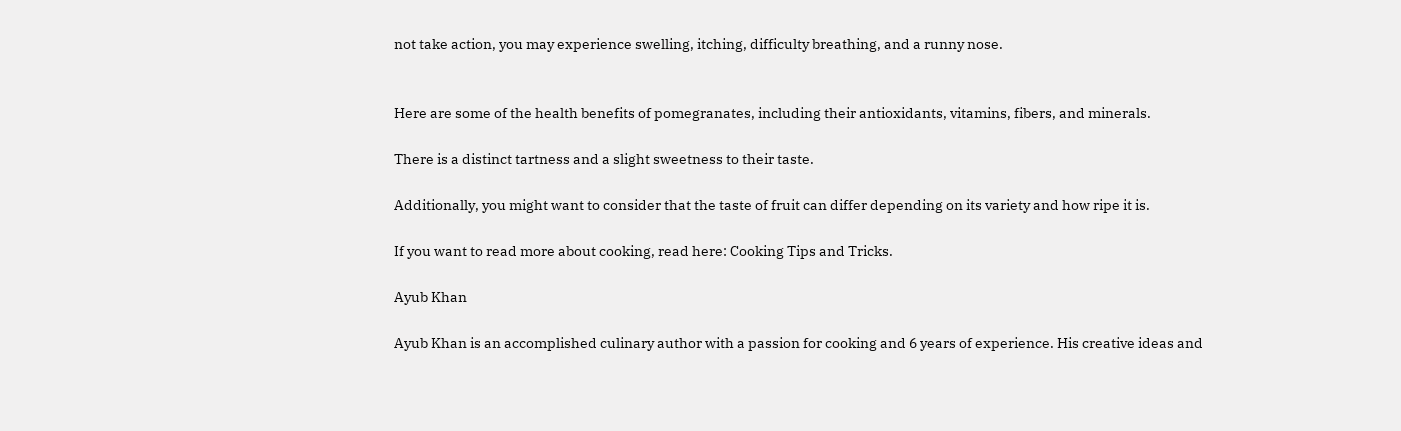not take action, you may experience swelling, itching, difficulty breathing, and a runny nose.


Here are some of the health benefits of pomegranates, including their antioxidants, vitamins, fibers, and minerals.

There is a distinct tartness and a slight sweetness to their taste.

Additionally, you might want to consider that the taste of fruit can differ depending on its variety and how ripe it is.

If you want to read more about cooking, read here: Cooking Tips and Tricks.

Ayub Khan

Ayub Khan is an accomplished culinary author with a passion for cooking and 6 years of experience. His creative ideas and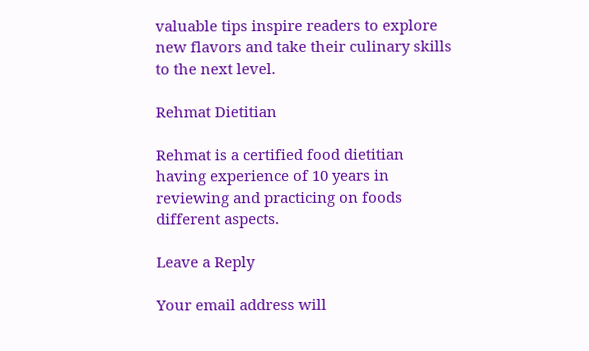valuable tips inspire readers to explore new flavors and take their culinary skills to the next level.

Rehmat Dietitian

Rehmat is a certified food dietitian having experience of 10 years in reviewing and practicing on foods different aspects.

Leave a Reply

Your email address will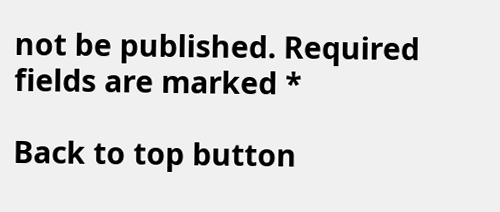not be published. Required fields are marked *

Back to top button